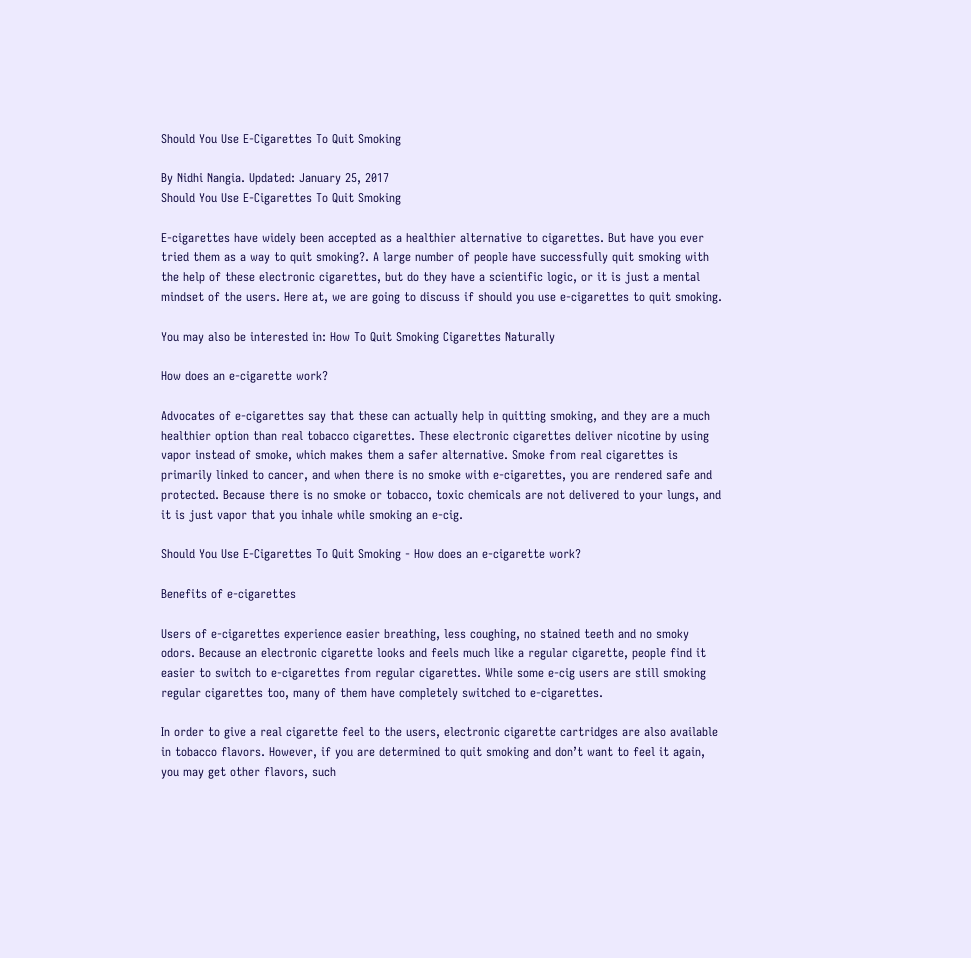Should You Use E-Cigarettes To Quit Smoking

By Nidhi Nangia. Updated: January 25, 2017
Should You Use E-Cigarettes To Quit Smoking

E-cigarettes have widely been accepted as a healthier alternative to cigarettes. But have you ever tried them as a way to quit smoking?. A large number of people have successfully quit smoking with the help of these electronic cigarettes, but do they have a scientific logic, or it is just a mental mindset of the users. Here at, we are going to discuss if should you use e-cigarettes to quit smoking.

You may also be interested in: How To Quit Smoking Cigarettes Naturally

How does an e-cigarette work?

Advocates of e-cigarettes say that these can actually help in quitting smoking, and they are a much healthier option than real tobacco cigarettes. These electronic cigarettes deliver nicotine by using vapor instead of smoke, which makes them a safer alternative. Smoke from real cigarettes is primarily linked to cancer, and when there is no smoke with e-cigarettes, you are rendered safe and protected. Because there is no smoke or tobacco, toxic chemicals are not delivered to your lungs, and it is just vapor that you inhale while smoking an e-cig.

Should You Use E-Cigarettes To Quit Smoking - How does an e-cigarette work?

Benefits of e-cigarettes

Users of e-cigarettes experience easier breathing, less coughing, no stained teeth and no smoky odors. Because an electronic cigarette looks and feels much like a regular cigarette, people find it easier to switch to e-cigarettes from regular cigarettes. While some e-cig users are still smoking regular cigarettes too, many of them have completely switched to e-cigarettes.

In order to give a real cigarette feel to the users, electronic cigarette cartridges are also available in tobacco flavors. However, if you are determined to quit smoking and don’t want to feel it again, you may get other flavors, such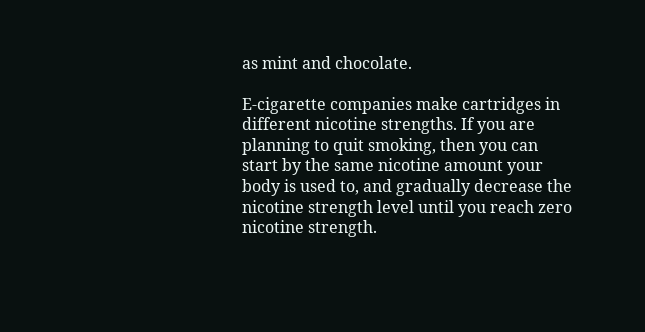as mint and chocolate.

E-cigarette companies make cartridges in different nicotine strengths. If you are planning to quit smoking, then you can start by the same nicotine amount your body is used to, and gradually decrease the nicotine strength level until you reach zero nicotine strength.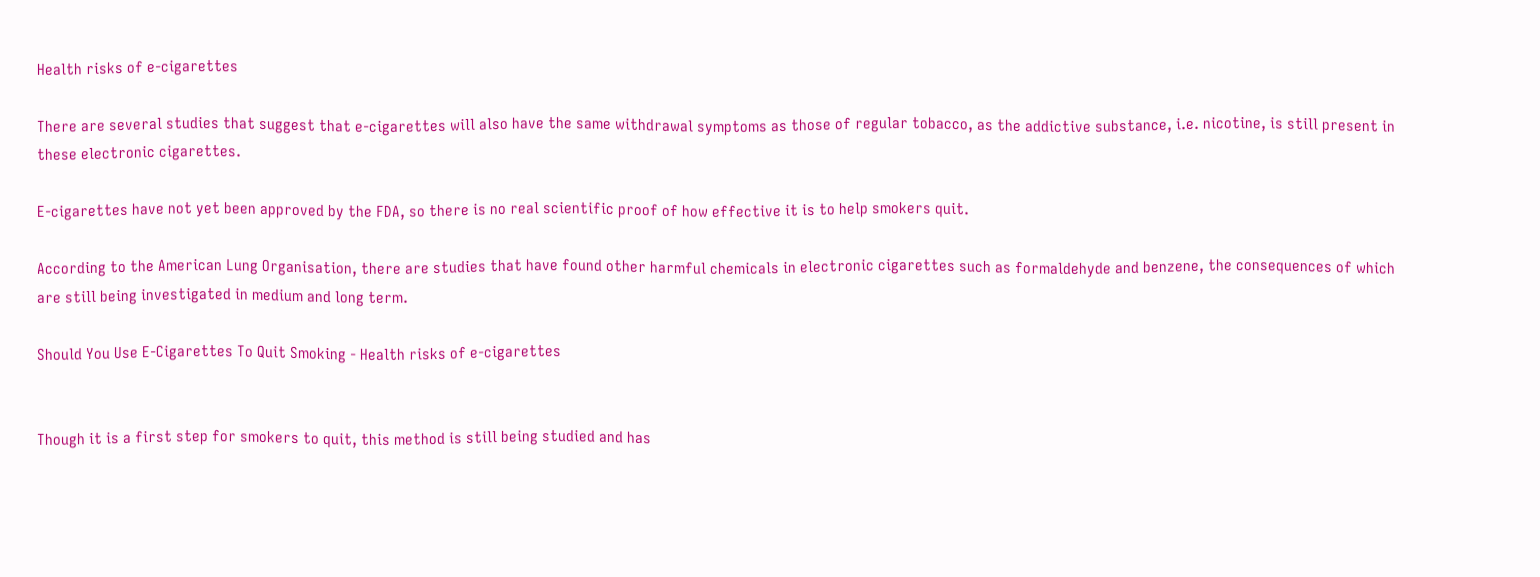Health risks of e-cigarettes

There are several studies that suggest that e-cigarettes will also have the same withdrawal symptoms as those of regular tobacco, as the addictive substance, i.e. nicotine, is still present in these electronic cigarettes.

E-cigarettes have not yet been approved by the FDA, so there is no real scientific proof of how effective it is to help smokers quit.

According to the American Lung Organisation, there are studies that have found other harmful chemicals in electronic cigarettes such as formaldehyde and benzene, the consequences of which are still being investigated in medium and long term.

Should You Use E-Cigarettes To Quit Smoking - Health risks of e-cigarettes


Though it is a first step for smokers to quit, this method is still being studied and has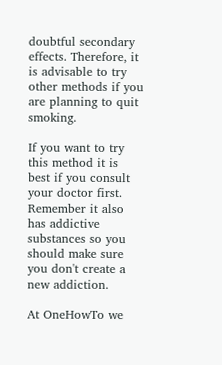doubtful secondary effects. Therefore, it is advisable to try other methods if you are planning to quit smoking.

If you want to try this method it is best if you consult your doctor first. Remember it also has addictive substances so you should make sure you don't create a new addiction.

At OneHowTo we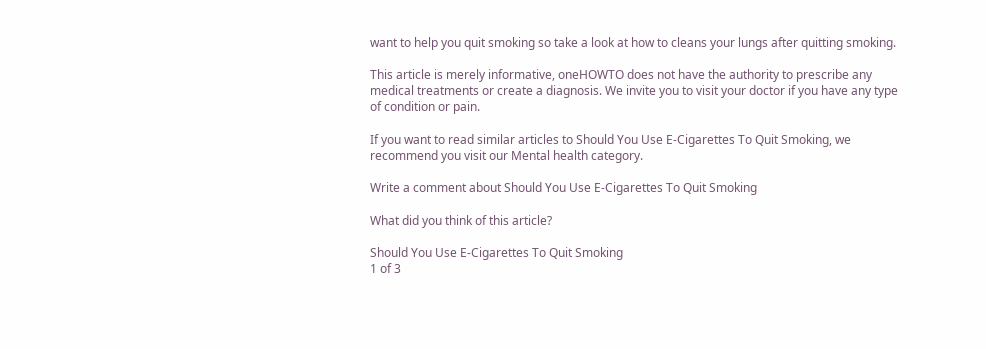want to help you quit smoking so take a look at how to cleans your lungs after quitting smoking.

This article is merely informative, oneHOWTO does not have the authority to prescribe any medical treatments or create a diagnosis. We invite you to visit your doctor if you have any type of condition or pain.

If you want to read similar articles to Should You Use E-Cigarettes To Quit Smoking, we recommend you visit our Mental health category.

Write a comment about Should You Use E-Cigarettes To Quit Smoking

What did you think of this article?

Should You Use E-Cigarettes To Quit Smoking
1 of 3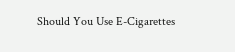Should You Use E-Cigarettes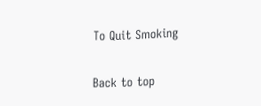To Quit Smoking

Back to top